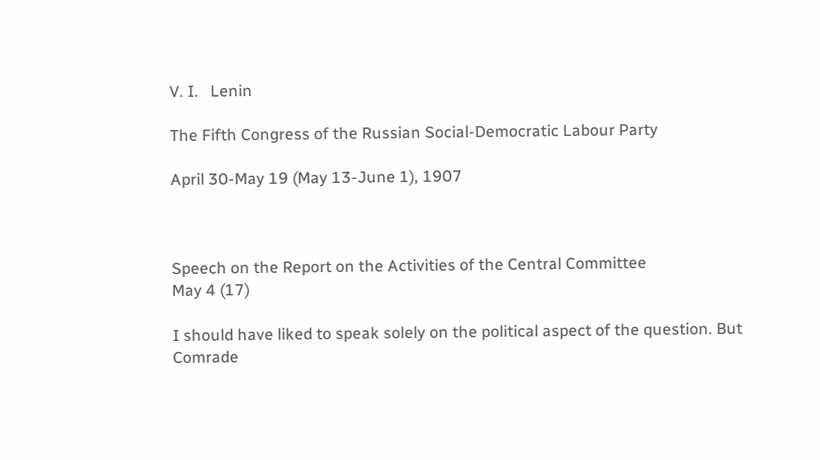V. I.   Lenin

The Fifth Congress of the Russian Social-Democratic Labour Party

April 30-May 19 (May 13-June 1), 1907



Speech on the Report on the Activities of the Central Committee
May 4 (17)

I should have liked to speak solely on the political aspect of the question. But Comrade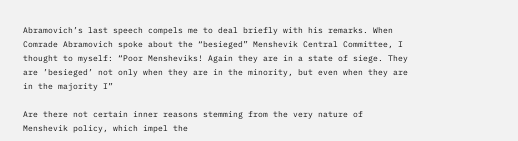Abramovich’s last speech compels me to deal briefly with his remarks. When Comrade Abramovich spoke about the “besieged” Menshevik Central Committee, I thought to myself: “Poor Mensheviks! Again they are in a state of siege. They are ’besieged’ not only when they are in the minority, but even when they are in the majority I”

Are there not certain inner reasons stemming from the very nature of Menshevik policy, which impel the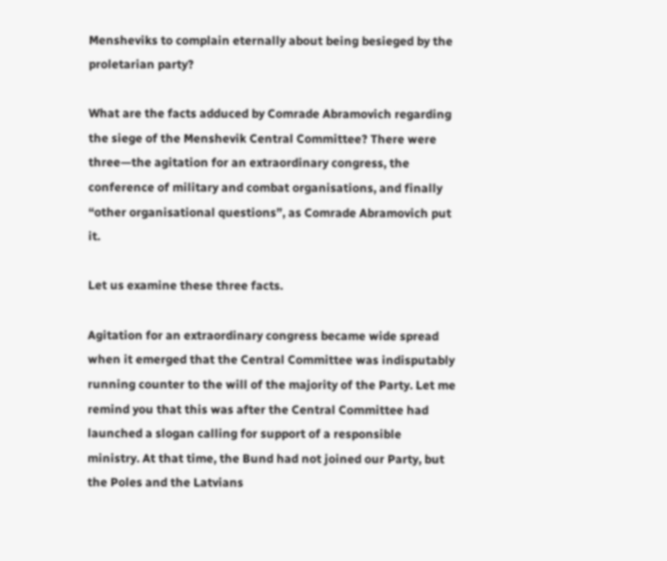Mensheviks to complain eternally about being besieged by the proletarian party?

What are the facts adduced by Comrade Abramovich regarding the siege of the Menshevik Central Committee? There were three—the agitation for an extraordinary congress, the conference of military and combat organisations, and finally “other organisational questions”, as Comrade Abramovich put it.

Let us examine these three facts.

Agitation for an extraordinary congress became wide spread when it emerged that the Central Committee was indisputably running counter to the will of the majority of the Party. Let me remind you that this was after the Central Committee had launched a slogan calling for support of a responsible ministry. At that time, the Bund had not joined our Party, but the Poles and the Latvians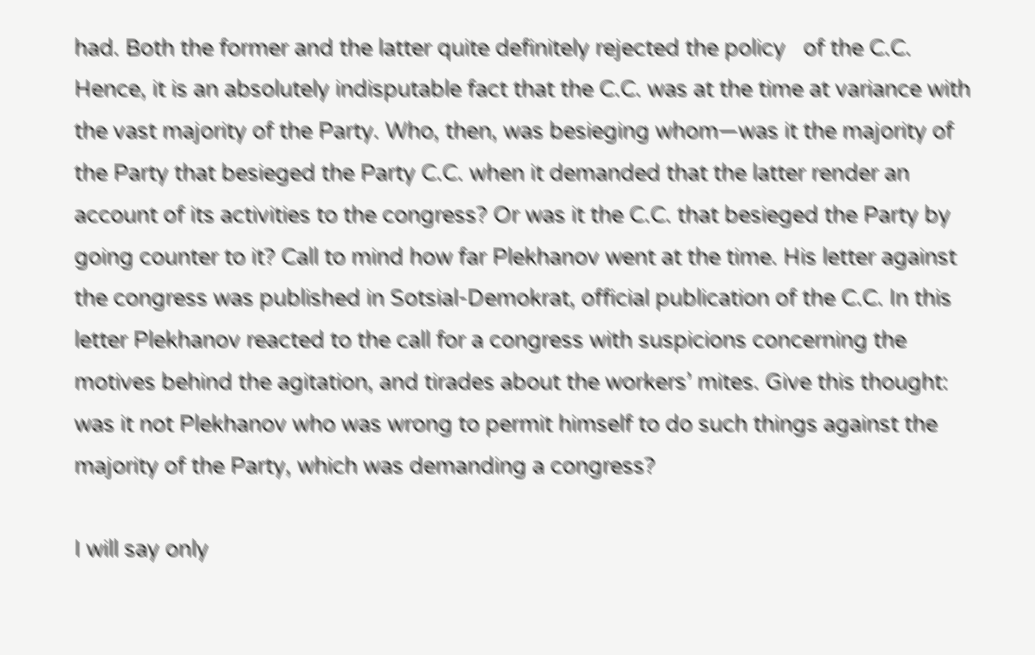had. Both the former and the latter quite definitely rejected the policy   of the C.C. Hence, it is an absolutely indisputable fact that the C.C. was at the time at variance with the vast majority of the Party. Who, then, was besieging whom—was it the majority of the Party that besieged the Party C.C. when it demanded that the latter render an account of its activities to the congress? Or was it the C.C. that besieged the Party by going counter to it? Call to mind how far Plekhanov went at the time. His letter against the congress was published in Sotsial-Demokrat, official publication of the C.C. In this letter Plekhanov reacted to the call for a congress with suspicions concerning the motives behind the agitation, and tirades about the workers’ mites. Give this thought: was it not Plekhanov who was wrong to permit himself to do such things against the majority of the Party, which was demanding a congress?

I will say only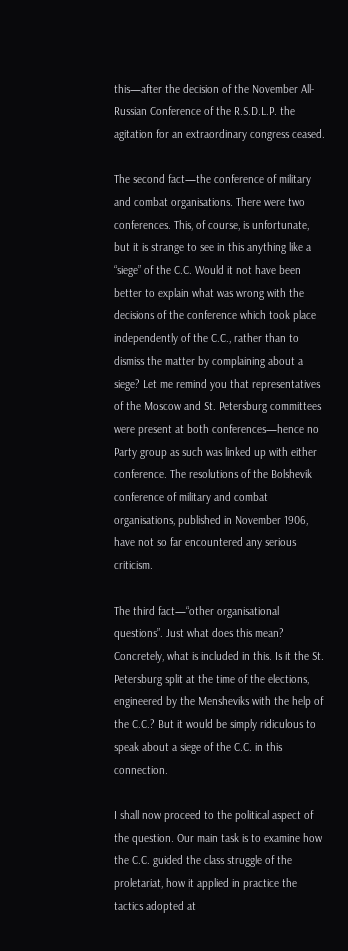this—after the decision of the November All-Russian Conference of the R.S.D.L.P. the agitation for an extraordinary congress ceased.

The second fact—the conference of military and combat organisations. There were two conferences. This, of course, is unfortunate, but it is strange to see in this anything like a “siege” of the C.C. Would it not have been better to explain what was wrong with the decisions of the conference which took place independently of the C.C., rather than to dismiss the matter by complaining about a siege? Let me remind you that representatives of the Moscow and St. Petersburg committees were present at both conferences—hence no Party group as such was linked up with either conference. The resolutions of the Bolshevik conference of military and combat organisations, published in November 1906, have not so far encountered any serious criticism.

The third fact—“other organisational questions”. Just what does this mean? Concretely, what is included in this. Is it the St. Petersburg split at the time of the elections, engineered by the Mensheviks with the help of the C.C.? But it would be simply ridiculous to speak about a siege of the C.C. in this connection.

I shall now proceed to the political aspect of the question. Our main task is to examine how the C.C. guided the class struggle of the proletariat, how it applied in practice the tactics adopted at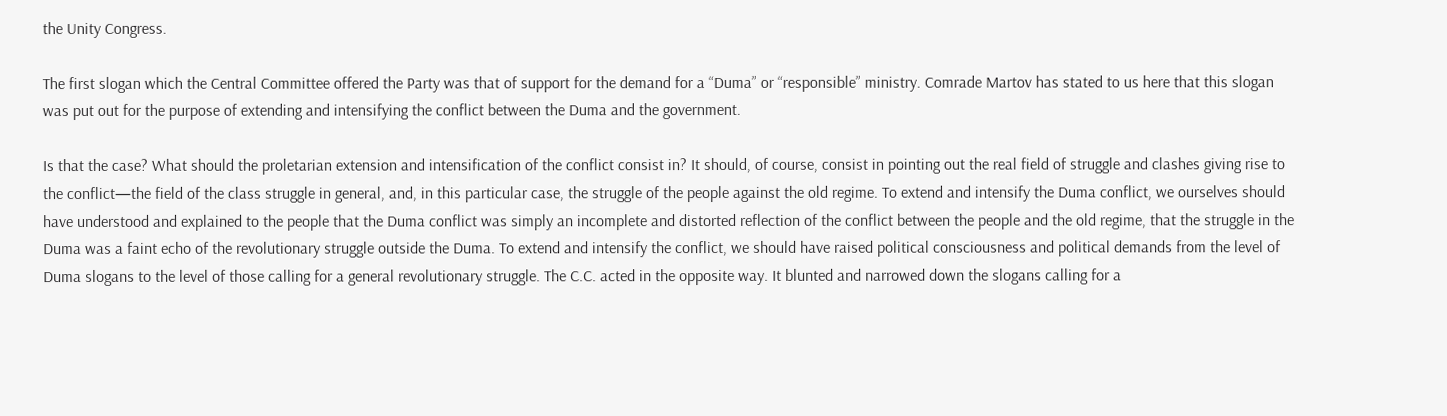the Unity Congress.

The first slogan which the Central Committee offered the Party was that of support for the demand for a “Duma” or “responsible” ministry. Comrade Martov has stated to us here that this slogan was put out for the purpose of extending and intensifying the conflict between the Duma and the government.

Is that the case? What should the proletarian extension and intensification of the conflict consist in? It should, of course, consist in pointing out the real field of struggle and clashes giving rise to the conflict—the field of the class struggle in general, and, in this particular case, the struggle of the people against the old regime. To extend and intensify the Duma conflict, we ourselves should have understood and explained to the people that the Duma conflict was simply an incomplete and distorted reflection of the conflict between the people and the old regime, that the struggle in the Duma was a faint echo of the revolutionary struggle outside the Duma. To extend and intensify the conflict, we should have raised political consciousness and political demands from the level of Duma slogans to the level of those calling for a general revolutionary struggle. The C.C. acted in the opposite way. It blunted and narrowed down the slogans calling for a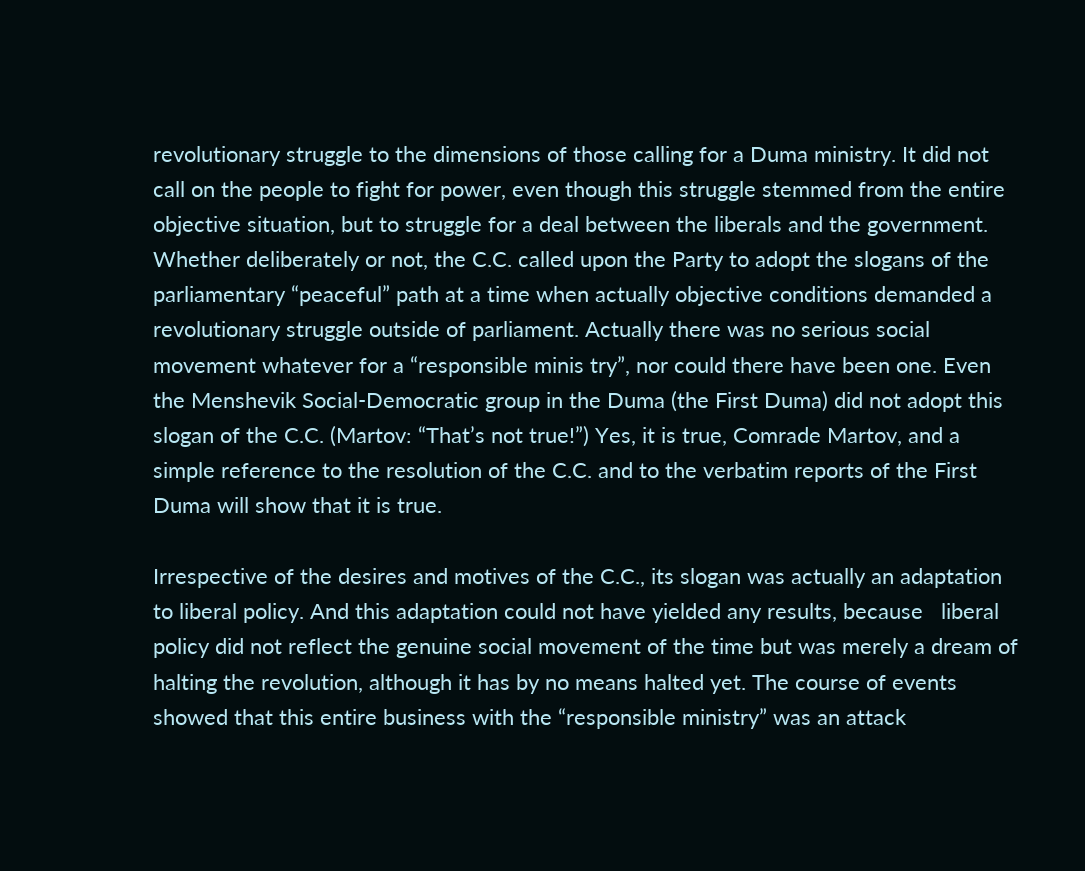revolutionary struggle to the dimensions of those calling for a Duma ministry. It did not call on the people to fight for power, even though this struggle stemmed from the entire objective situation, but to struggle for a deal between the liberals and the government. Whether deliberately or not, the C.C. called upon the Party to adopt the slogans of the parliamentary “peaceful” path at a time when actually objective conditions demanded a revolutionary struggle outside of parliament. Actually there was no serious social movement whatever for a “responsible minis try”, nor could there have been one. Even the Menshevik Social-Democratic group in the Duma (the First Duma) did not adopt this slogan of the C.C. (Martov: “That’s not true!”) Yes, it is true, Comrade Martov, and a simple reference to the resolution of the C.C. and to the verbatim reports of the First Duma will show that it is true.

Irrespective of the desires and motives of the C.C., its slogan was actually an adaptation to liberal policy. And this adaptation could not have yielded any results, because   liberal policy did not reflect the genuine social movement of the time but was merely a dream of halting the revolution, although it has by no means halted yet. The course of events showed that this entire business with the “responsible ministry” was an attack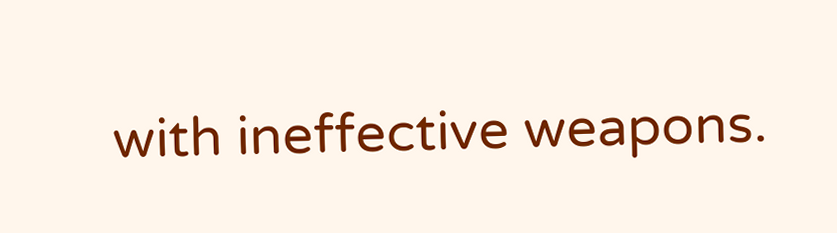with ineffective weapons.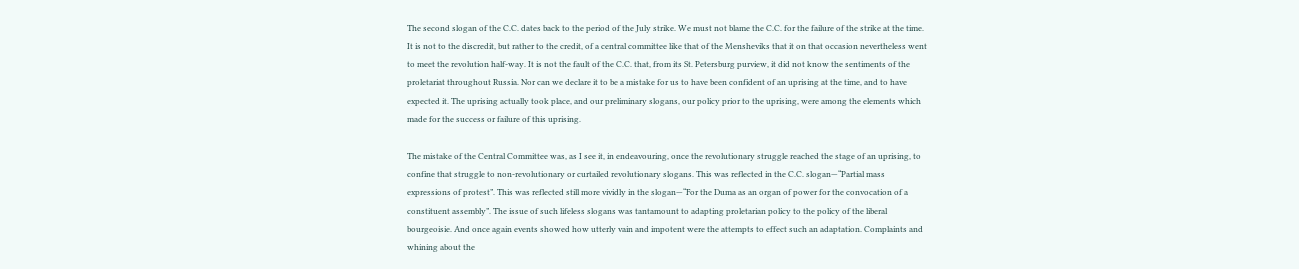The second slogan of the C.C. dates back to the period of the July strike. We must not blame the C.C. for the failure of the strike at the time. It is not to the discredit, but rather to the credit, of a central committee like that of the Mensheviks that it on that occasion nevertheless went to meet the revolution half-way. It is not the fault of the C.C. that, from its St. Petersburg purview, it did not know the sentiments of the proletariat throughout Russia. Nor can we declare it to be a mistake for us to have been confident of an uprising at the time, and to have expected it. The uprising actually took place, and our preliminary slogans, our policy prior to the uprising, were among the elements which made for the success or failure of this uprising.

The mistake of the Central Committee was, as I see it, in endeavouring, once the revolutionary struggle reached the stage of an uprising, to confine that struggle to non-revolutionary or curtailed revolutionary slogans. This was reflected in the C.C. slogan—“Partial mass expressions of protest”. This was reflected still more vividly in the slogan—“For the Duma as an organ of power for the convocation of a constituent assembly”. The issue of such lifeless slogans was tantamount to adapting proletarian policy to the policy of the liberal bourgeoisie. And once again events showed how utterly vain and impotent were the attempts to effect such an adaptation. Complaints and whining about the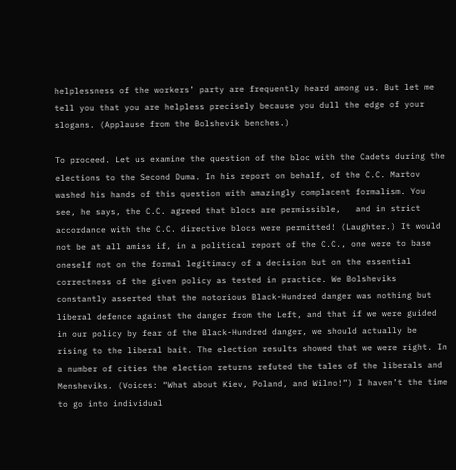helplessness of the workers’ party are frequently heard among us. But let me tell you that you are helpless precisely because you dull the edge of your slogans. (Applause from the Bolshevik benches.)

To proceed. Let us examine the question of the bloc with the Cadets during the elections to the Second Duma. In his report on behalf, of the C.C. Martov washed his hands of this question with amazingly complacent formalism. You see, he says, the C.C. agreed that blocs are permissible,   and in strict accordance with the C.C. directive blocs were permitted! (Laughter.) It would not be at all amiss if, in a political report of the C.C., one were to base oneself not on the formal legitimacy of a decision but on the essential correctness of the given policy as tested in practice. We Bolsheviks constantly asserted that the notorious Black-Hundred danger was nothing but liberal defence against the danger from the Left, and that if we were guided in our policy by fear of the Black-Hundred danger, we should actually be rising to the liberal bait. The election results showed that we were right. In a number of cities the election returns refuted the tales of the liberals and Mensheviks. (Voices: “What about Kiev, Poland, and Wilno!”) I haven’t the time to go into individual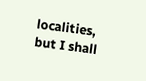localities, but I shall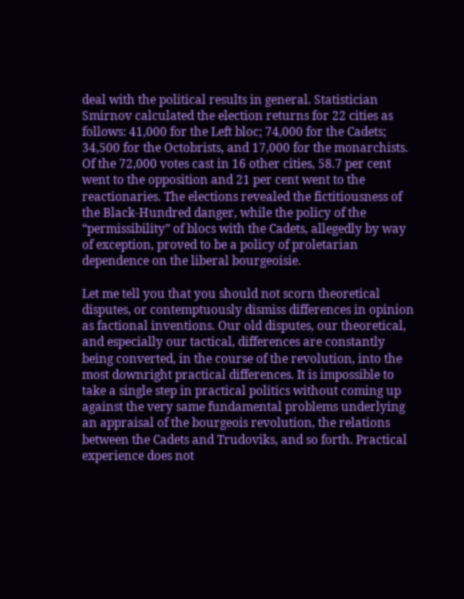deal with the political results in general. Statistician Smirnov calculated the election returns for 22 cities as follows: 41,000 for the Left bloc; 74,000 for the Cadets; 34,500 for the Octobrists, and 17,000 for the monarchists. Of the 72,000 votes cast in 16 other cities, 58.7 per cent went to the opposition and 21 per cent went to the reactionaries. The elections revealed the fictitiousness of the Black-Hundred danger, while the policy of the “permissibility” of blocs with the Cadets, allegedly by way of exception, proved to be a policy of proletarian dependence on the liberal bourgeoisie.

Let me tell you that you should not scorn theoretical disputes, or contemptuously dismiss differences in opinion as factional inventions. Our old disputes, our theoretical, and especially our tactical, differences are constantly being converted, in the course of the revolution, into the most downright practical differences. It is impossible to take a single step in practical politics without coming up against the very same fundamental problems underlying an appraisal of the bourgeois revolution, the relations between the Cadets and Trudoviks, and so forth. Practical experience does not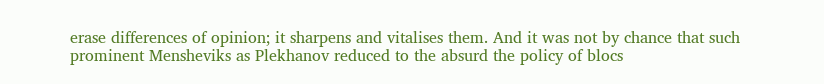erase differences of opinion; it sharpens and vitalises them. And it was not by chance that such prominent Mensheviks as Plekhanov reduced to the absurd the policy of blocs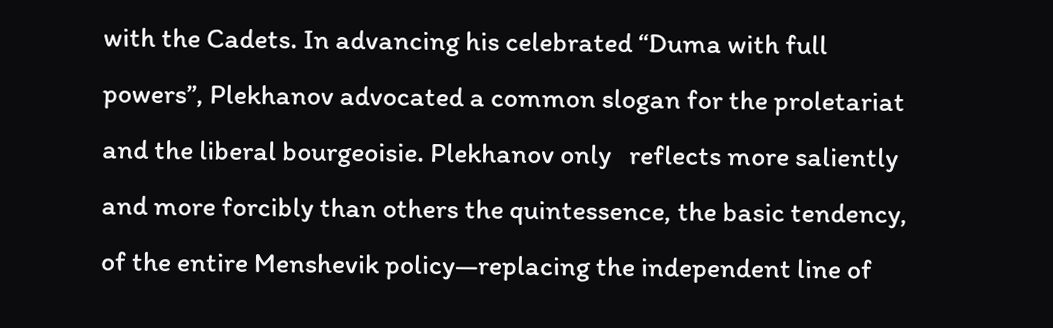with the Cadets. In advancing his celebrated “Duma with full powers”, Plekhanov advocated a common slogan for the proletariat and the liberal bourgeoisie. Plekhanov only   reflects more saliently and more forcibly than others the quintessence, the basic tendency, of the entire Menshevik policy—replacing the independent line of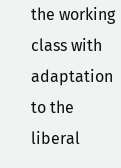the working class with adaptation to the liberal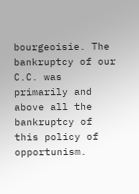bourgeoisie. The bankruptcy of our C.C. was primarily and above all the bankruptcy of this policy of opportunism.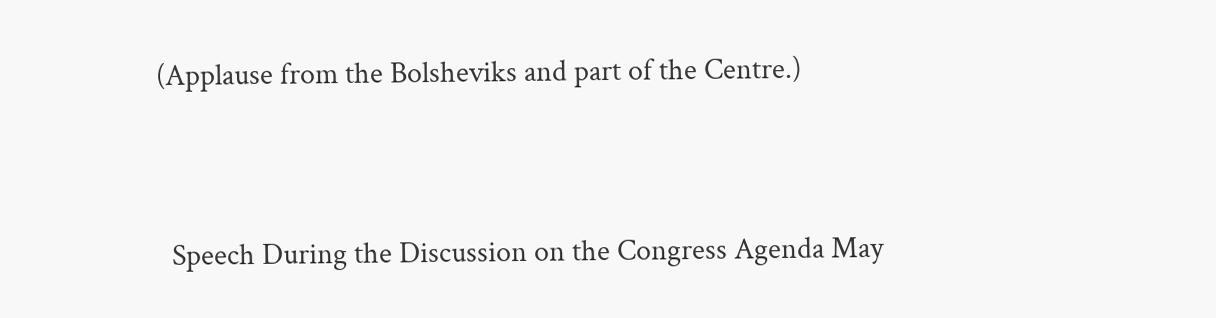(Applause from the Bolsheviks and part of the Centre.)



  Speech During the Discussion on the Congress Agenda May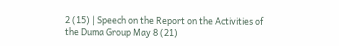2 (15) | Speech on the Report on the Activities of the Duma Group May 8 (21)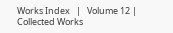Works Index   |   Volume 12 | Collected Works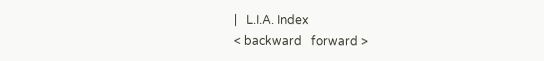|   L.I.A. Index
< backward   forward >